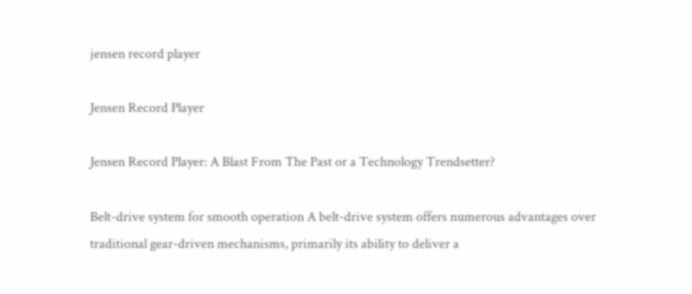jensen record player

Jensen Record Player

Jensen Record Player: A Blast From The Past or a Technology Trendsetter?

Belt-drive system for smooth operation A belt-drive system offers numerous advantages over traditional gear-driven mechanisms, primarily its ability to deliver a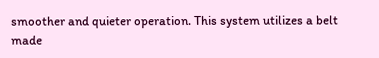smoother and quieter operation. This system utilizes a belt made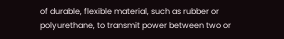of durable, flexible material, such as rubber or polyurethane, to transmit power between two or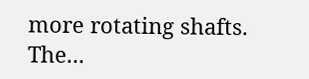more rotating shafts. The...